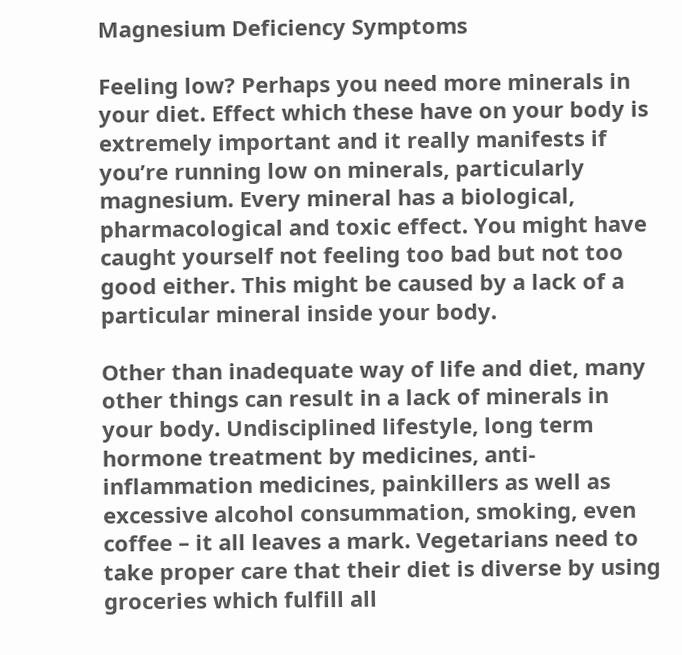Magnesium Deficiency Symptoms

Feeling low? Perhaps you need more minerals in your diet. Effect which these have on your body is extremely important and it really manifests if you’re running low on minerals, particularly magnesium. Every mineral has a biological, pharmacological and toxic effect. You might have caught yourself not feeling too bad but not too good either. This might be caused by a lack of a particular mineral inside your body.

Other than inadequate way of life and diet, many other things can result in a lack of minerals in your body. Undisciplined lifestyle, long term hormone treatment by medicines, anti-inflammation medicines, painkillers as well as excessive alcohol consummation, smoking, even coffee – it all leaves a mark. Vegetarians need to take proper care that their diet is diverse by using groceries which fulfill all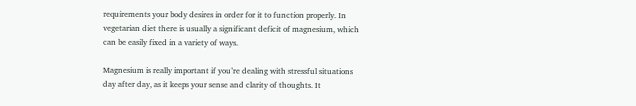requirements your body desires in order for it to function properly. In vegetarian diet there is usually a significant deficit of magnesium, which can be easily fixed in a variety of ways.

Magnesium is really important if you’re dealing with stressful situations day after day, as it keeps your sense and clarity of thoughts. It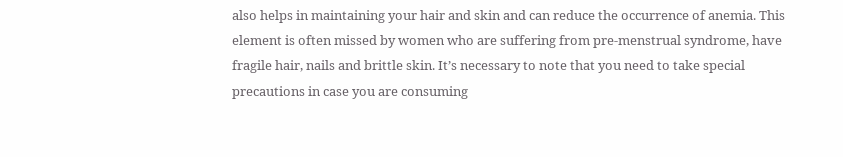also helps in maintaining your hair and skin and can reduce the occurrence of anemia. This element is often missed by women who are suffering from pre-menstrual syndrome, have fragile hair, nails and brittle skin. It’s necessary to note that you need to take special precautions in case you are consuming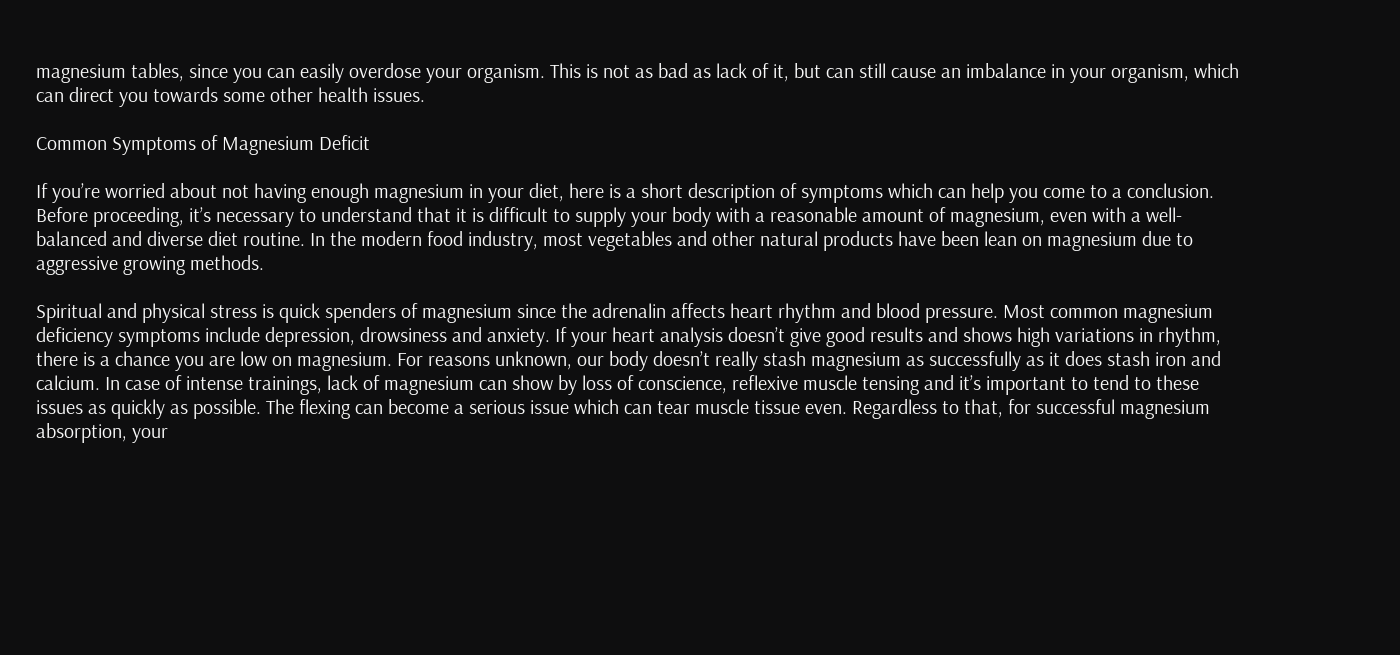magnesium tables, since you can easily overdose your organism. This is not as bad as lack of it, but can still cause an imbalance in your organism, which can direct you towards some other health issues.

Common Symptoms of Magnesium Deficit

If you’re worried about not having enough magnesium in your diet, here is a short description of symptoms which can help you come to a conclusion. Before proceeding, it’s necessary to understand that it is difficult to supply your body with a reasonable amount of magnesium, even with a well-balanced and diverse diet routine. In the modern food industry, most vegetables and other natural products have been lean on magnesium due to aggressive growing methods.

Spiritual and physical stress is quick spenders of magnesium since the adrenalin affects heart rhythm and blood pressure. Most common magnesium deficiency symptoms include depression, drowsiness and anxiety. If your heart analysis doesn’t give good results and shows high variations in rhythm, there is a chance you are low on magnesium. For reasons unknown, our body doesn’t really stash magnesium as successfully as it does stash iron and calcium. In case of intense trainings, lack of magnesium can show by loss of conscience, reflexive muscle tensing and it’s important to tend to these issues as quickly as possible. The flexing can become a serious issue which can tear muscle tissue even. Regardless to that, for successful magnesium absorption, your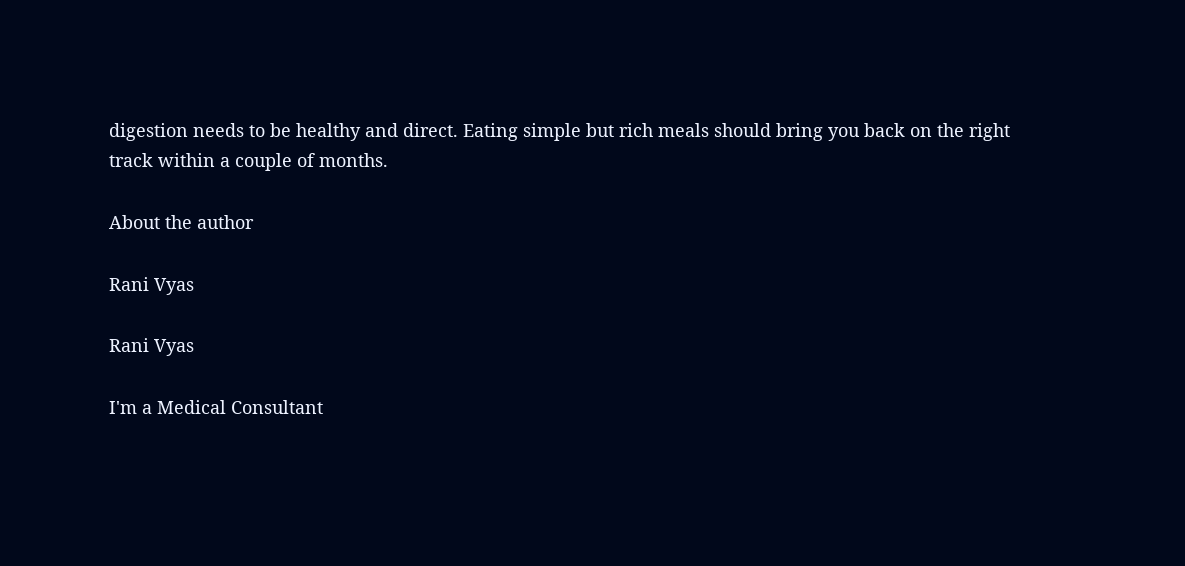digestion needs to be healthy and direct. Eating simple but rich meals should bring you back on the right track within a couple of months.

About the author

Rani Vyas

Rani Vyas

I'm a Medical Consultant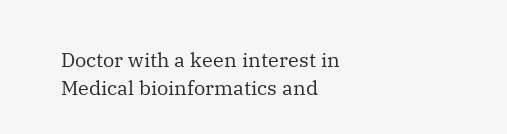Doctor with a keen interest in Medical bioinformatics and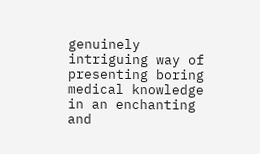genuinely intriguing way of presenting boring medical knowledge in an enchanting and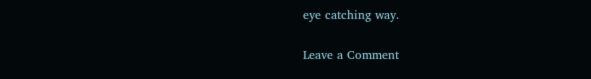eye catching way.

Leave a Comment